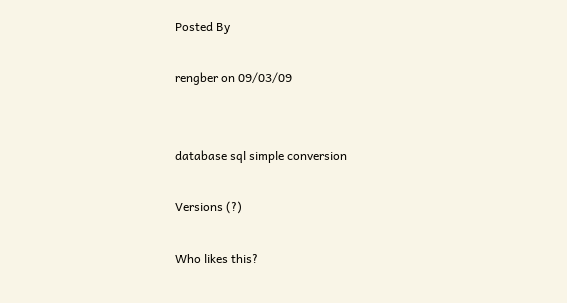Posted By

rengber on 09/03/09


database sql simple conversion

Versions (?)

Who likes this?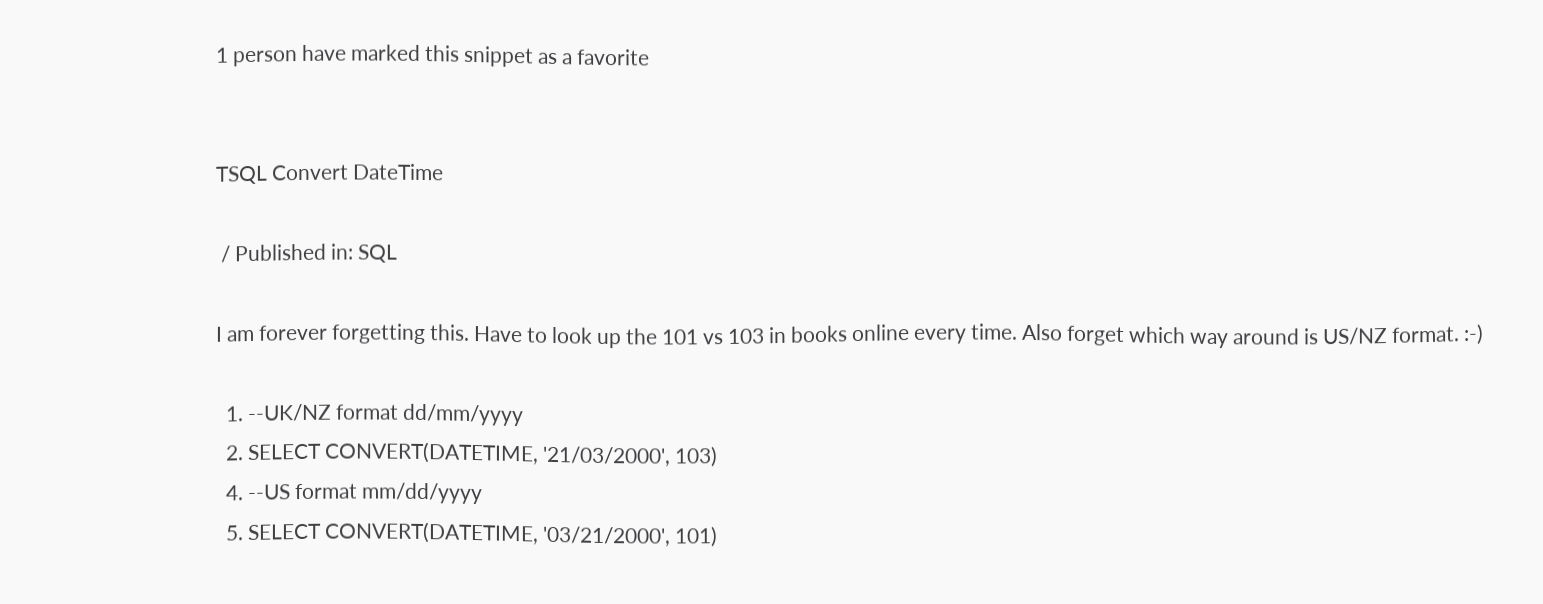1 person have marked this snippet as a favorite


TSQL Convert DateTime

 / Published in: SQL

I am forever forgetting this. Have to look up the 101 vs 103 in books online every time. Also forget which way around is US/NZ format. :-)

  1. --UK/NZ format dd/mm/yyyy
  2. SELECT CONVERT(DATETIME, '21/03/2000', 103)
  4. --US format mm/dd/yyyy
  5. SELECT CONVERT(DATETIME, '03/21/2000', 101)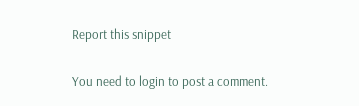Report this snippet

You need to login to post a comment.